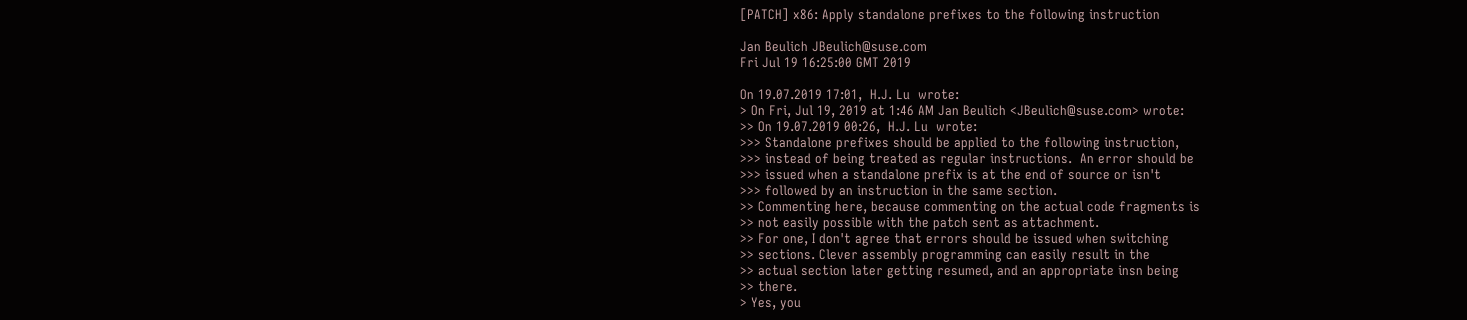[PATCH] x86: Apply standalone prefixes to the following instruction

Jan Beulich JBeulich@suse.com
Fri Jul 19 16:25:00 GMT 2019

On 19.07.2019 17:01,  H.J. Lu  wrote:
> On Fri, Jul 19, 2019 at 1:46 AM Jan Beulich <JBeulich@suse.com> wrote:
>> On 19.07.2019 00:26,  H.J. Lu  wrote:
>>> Standalone prefixes should be applied to the following instruction,
>>> instead of being treated as regular instructions.  An error should be
>>> issued when a standalone prefix is at the end of source or isn't
>>> followed by an instruction in the same section.
>> Commenting here, because commenting on the actual code fragments is
>> not easily possible with the patch sent as attachment.
>> For one, I don't agree that errors should be issued when switching
>> sections. Clever assembly programming can easily result in the
>> actual section later getting resumed, and an appropriate insn being
>> there.
> Yes, you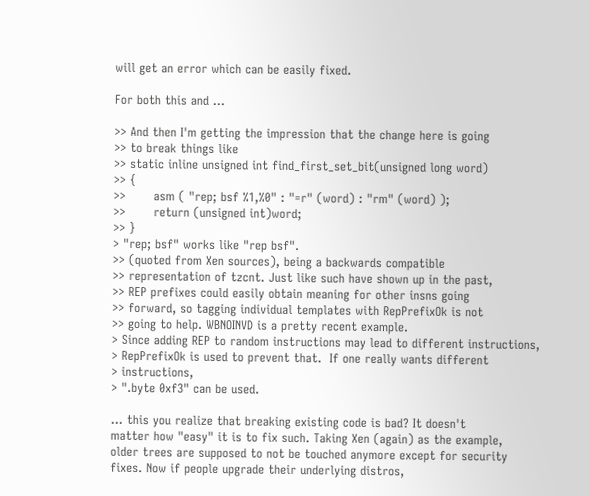will get an error which can be easily fixed.

For both this and ...

>> And then I'm getting the impression that the change here is going
>> to break things like
>> static inline unsigned int find_first_set_bit(unsigned long word)
>> {
>>       asm ( "rep; bsf %1,%0" : "=r" (word) : "rm" (word) );
>>       return (unsigned int)word;
>> }
> "rep; bsf" works like "rep bsf".
>> (quoted from Xen sources), being a backwards compatible
>> representation of tzcnt. Just like such have shown up in the past,
>> REP prefixes could easily obtain meaning for other insns going
>> forward, so tagging individual templates with RepPrefixOk is not
>> going to help. WBNOINVD is a pretty recent example.
> Since adding REP to random instructions may lead to different instructions,
> RepPrefixOk is used to prevent that.  If one really wants different
> instructions,
> ".byte 0xf3" can be used.

... this you realize that breaking existing code is bad? It doesn't
matter how "easy" it is to fix such. Taking Xen (again) as the example,
older trees are supposed to not be touched anymore except for security
fixes. Now if people upgrade their underlying distros,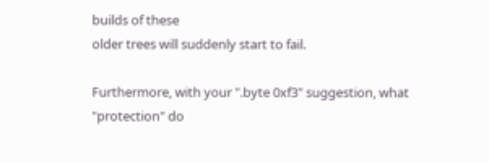builds of these
older trees will suddenly start to fail.

Furthermore, with your ".byte 0xf3" suggestion, what "protection" do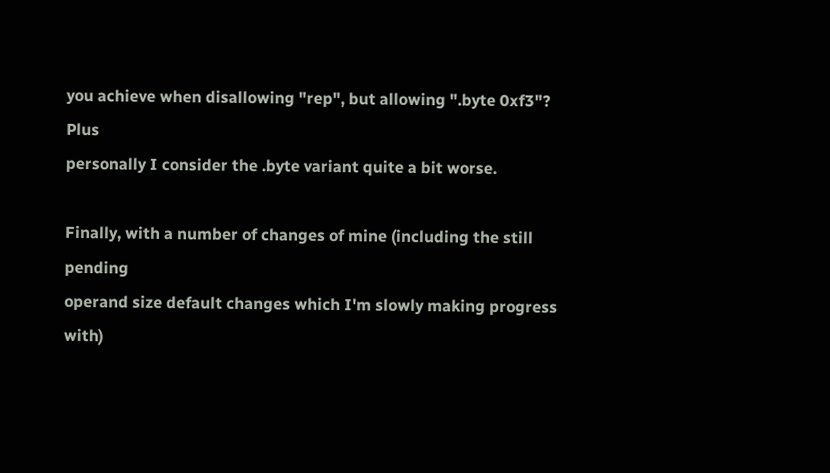you achieve when disallowing "rep", but allowing ".byte 0xf3"? Plus
personally I consider the .byte variant quite a bit worse.

Finally, with a number of changes of mine (including the still pending
operand size default changes which I'm slowly making progress with)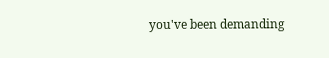you've been demanding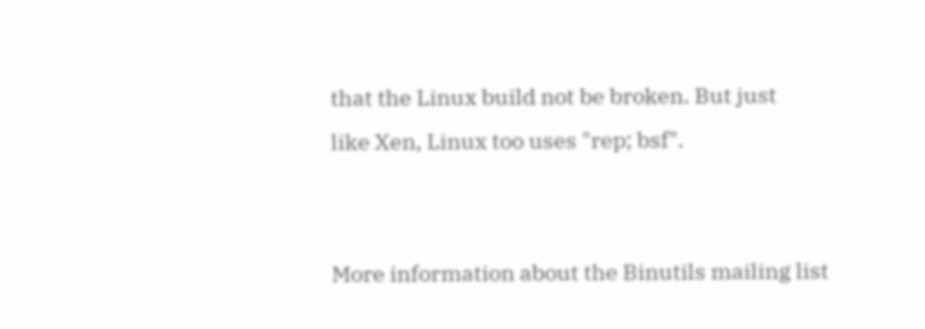that the Linux build not be broken. But just
like Xen, Linux too uses "rep; bsf".


More information about the Binutils mailing list